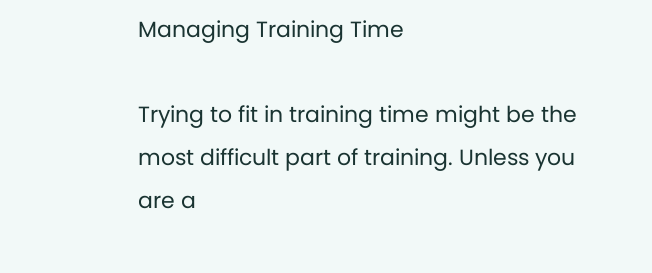Managing Training Time

Trying to fit in training time might be the most difficult part of training. Unless you are a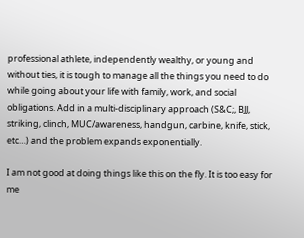professional athlete, independently wealthy, or young and without ties, it is tough to manage all the things you need to do while going about your life with family, work, and social obligations. Add in a multi-disciplinary approach (S&C;, BJJ, striking, clinch, MUC/awareness, handgun, carbine, knife, stick, etc…) and the problem expands exponentially.

I am not good at doing things like this on the fly. It is too easy for me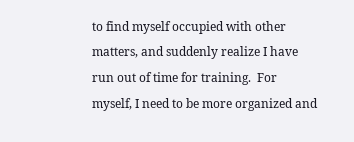to find myself occupied with other matters, and suddenly realize I have run out of time for training.  For myself, I need to be more organized and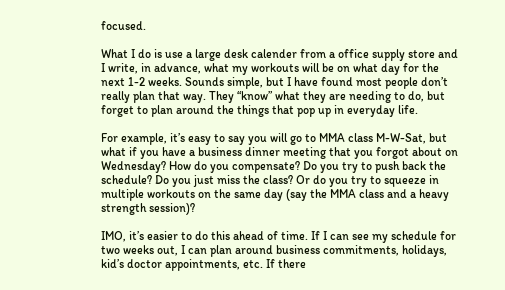focused.

What I do is use a large desk calender from a office supply store and I write, in advance, what my workouts will be on what day for the next 1-2 weeks. Sounds simple, but I have found most people don’t really plan that way. They “know” what they are needing to do, but forget to plan around the things that pop up in everyday life.

For example, it’s easy to say you will go to MMA class M-W-Sat, but what if you have a business dinner meeting that you forgot about on Wednesday? How do you compensate? Do you try to push back the schedule? Do you just miss the class? Or do you try to squeeze in multiple workouts on the same day (say the MMA class and a heavy strength session)?

IMO, it’s easier to do this ahead of time. If I can see my schedule for two weeks out, I can plan around business commitments, holidays, kid’s doctor appointments, etc. If there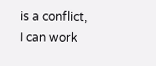is a conflict, I can work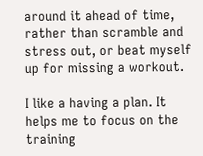around it ahead of time, rather than scramble and stress out, or beat myself up for missing a workout.

I like a having a plan. It helps me to focus on the training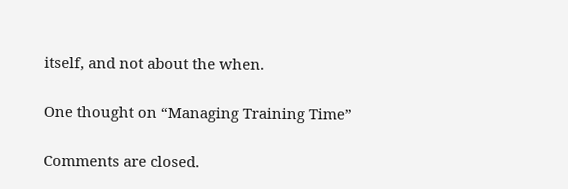itself, and not about the when.

One thought on “Managing Training Time”

Comments are closed.